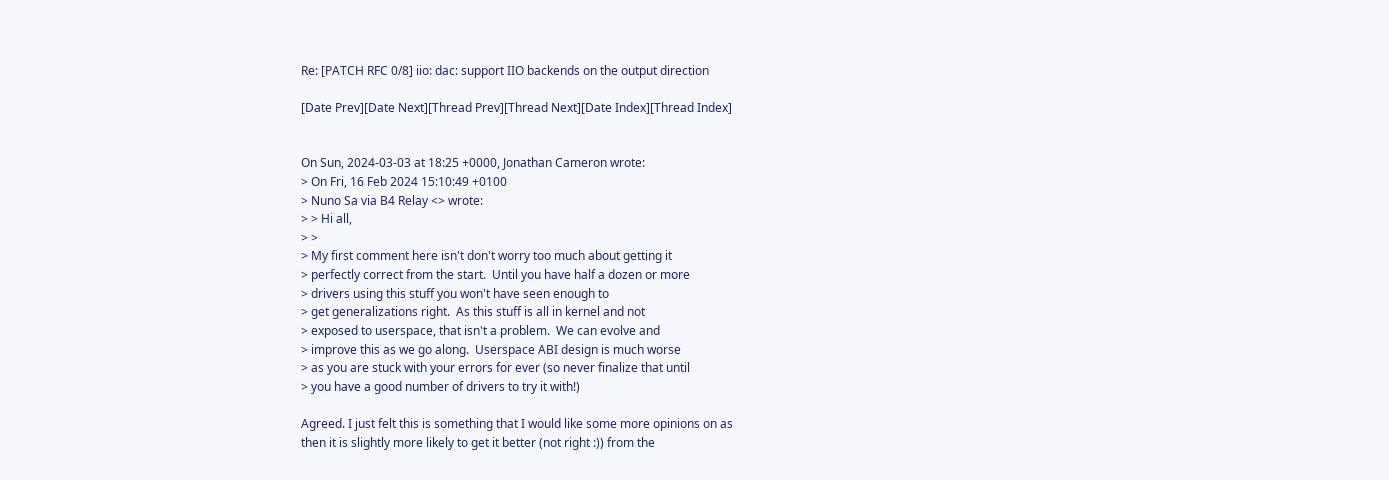Re: [PATCH RFC 0/8] iio: dac: support IIO backends on the output direction

[Date Prev][Date Next][Thread Prev][Thread Next][Date Index][Thread Index]


On Sun, 2024-03-03 at 18:25 +0000, Jonathan Cameron wrote:
> On Fri, 16 Feb 2024 15:10:49 +0100
> Nuno Sa via B4 Relay <> wrote:
> > Hi all,
> >
> My first comment here isn't don't worry too much about getting it
> perfectly correct from the start.  Until you have half a dozen or more
> drivers using this stuff you won't have seen enough to
> get generalizations right.  As this stuff is all in kernel and not
> exposed to userspace, that isn't a problem.  We can evolve and
> improve this as we go along.  Userspace ABI design is much worse
> as you are stuck with your errors for ever (so never finalize that until
> you have a good number of drivers to try it with!)

Agreed. I just felt this is something that I would like some more opinions on as
then it is slightly more likely to get it better (not right :)) from the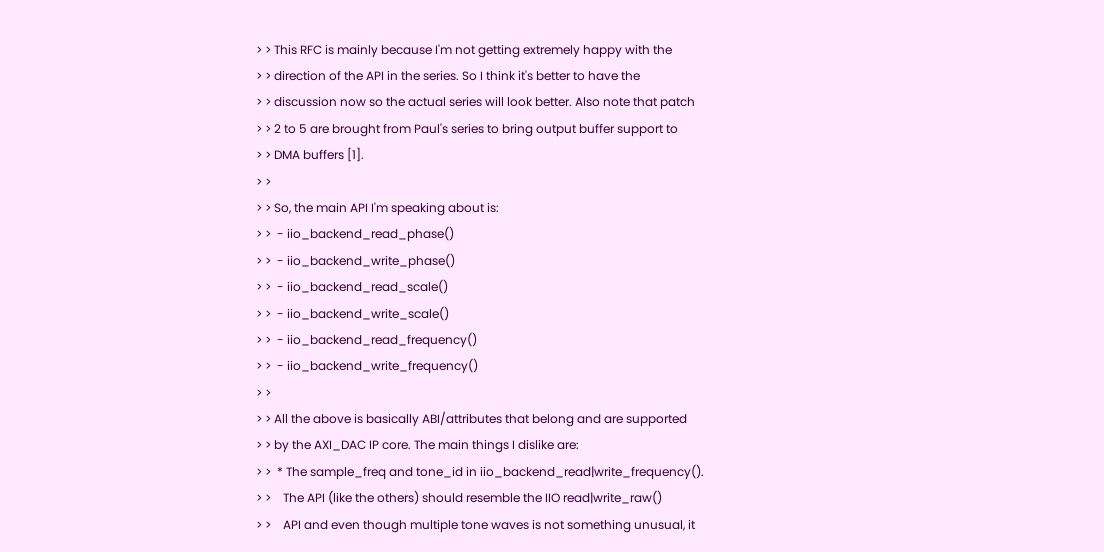> > This RFC is mainly because I'm not getting extremely happy with the
> > direction of the API in the series. So I think it's better to have the
> > discussion now so the actual series will look better. Also note that patch
> > 2 to 5 are brought from Paul's series to bring output buffer support to
> > DMA buffers [1].
> >
> > So, the main API I'm speaking about is:
> >  - iio_backend_read_phase()
> >  - iio_backend_write_phase()
> >  - iio_backend_read_scale()
> >  - iio_backend_write_scale()
> >  - iio_backend_read_frequency()
> >  - iio_backend_write_frequency()
> >
> > All the above is basically ABI/attributes that belong and are supported
> > by the AXI_DAC IP core. The main things I dislike are:
> >  * The sample_freq and tone_id in iio_backend_read|write_frequency().
> >    The API (like the others) should resemble the IIO read|write_raw()
> >    API and even though multiple tone waves is not something unusual, it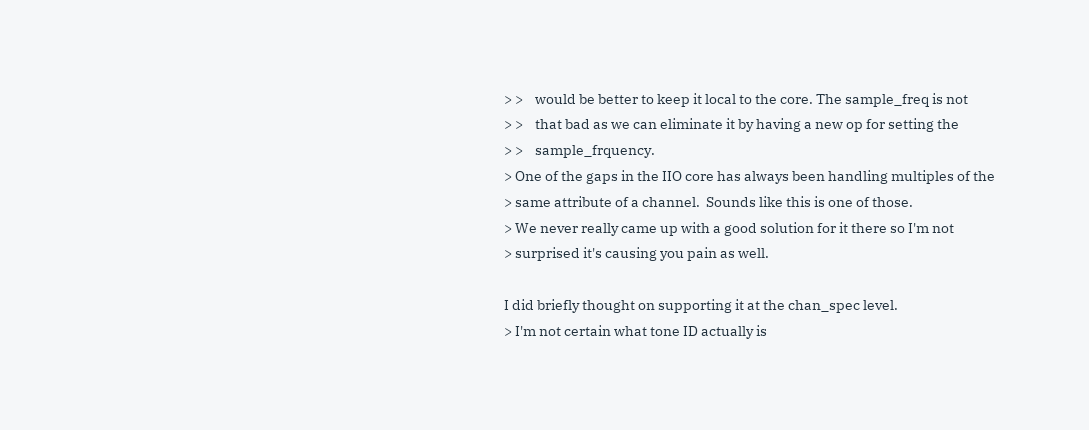> >    would be better to keep it local to the core. The sample_freq is not
> >    that bad as we can eliminate it by having a new op for setting the
> >    sample_frquency.
> One of the gaps in the IIO core has always been handling multiples of the
> same attribute of a channel.  Sounds like this is one of those.
> We never really came up with a good solution for it there so I'm not
> surprised it's causing you pain as well.

I did briefly thought on supporting it at the chan_spec level.
> I'm not certain what tone ID actually is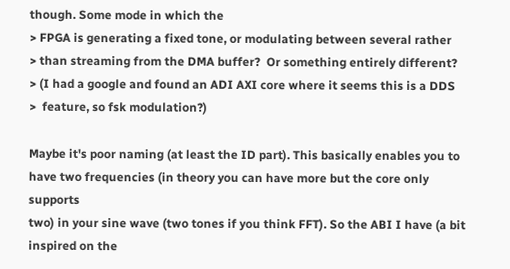though. Some mode in which the
> FPGA is generating a fixed tone, or modulating between several rather
> than streaming from the DMA buffer?  Or something entirely different?
> (I had a google and found an ADI AXI core where it seems this is a DDS
>  feature, so fsk modulation?)

Maybe it's poor naming (at least the ID part). This basically enables you to
have two frequencies (in theory you can have more but the core only supports
two) in your sine wave (two tones if you think FFT). So the ABI I have (a bit
inspired on the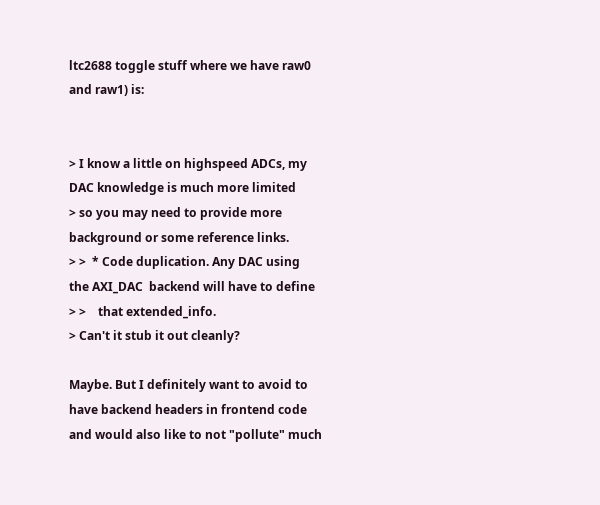ltc2688 toggle stuff where we have raw0 and raw1) is:


> I know a little on highspeed ADCs, my DAC knowledge is much more limited
> so you may need to provide more background or some reference links.
> >  * Code duplication. Any DAC using the AXI_DAC  backend will have to define
> >    that extended_info.
> Can't it stub it out cleanly?

Maybe. But I definitely want to avoid to have backend headers in frontend code
and would also like to not "pollute" much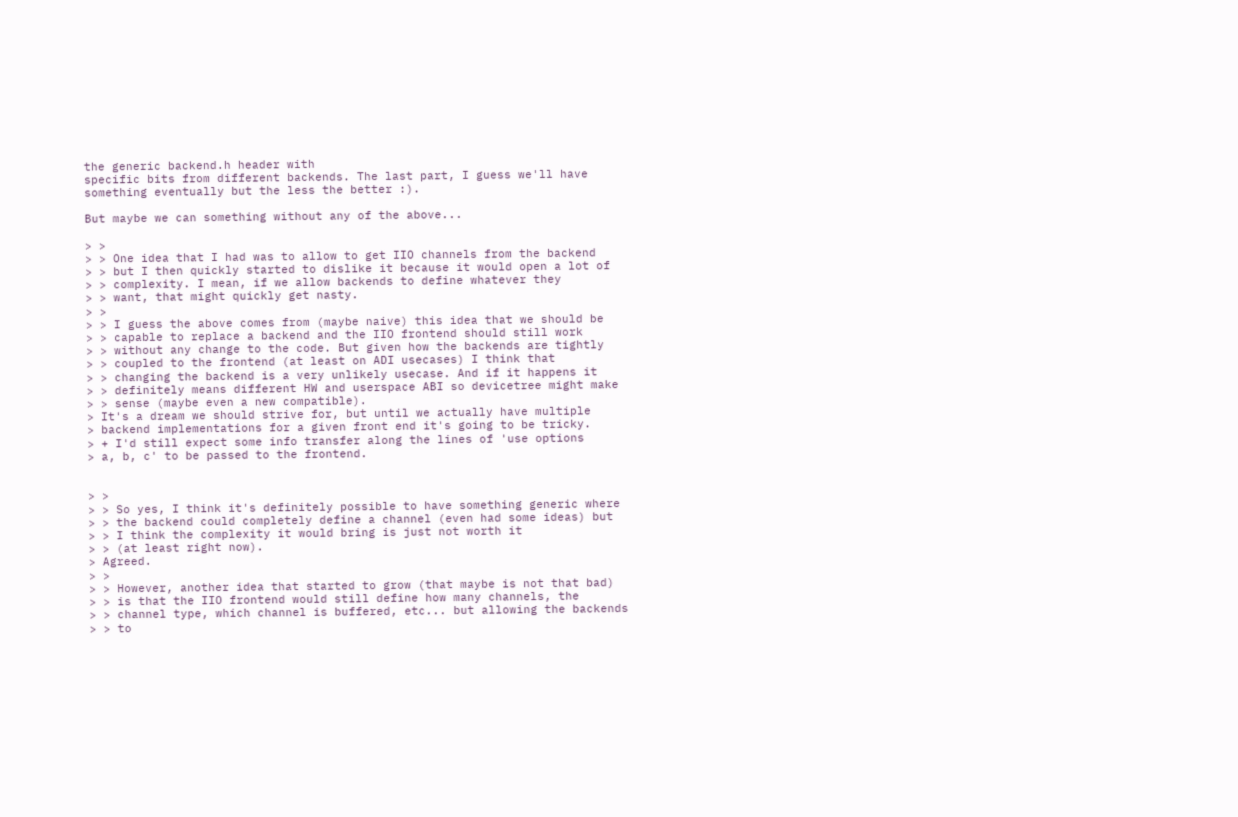the generic backend.h header with
specific bits from different backends. The last part, I guess we'll have
something eventually but the less the better :).

But maybe we can something without any of the above...

> >
> > One idea that I had was to allow to get IIO channels from the backend
> > but I then quickly started to dislike it because it would open a lot of
> > complexity. I mean, if we allow backends to define whatever they
> > want, that might quickly get nasty.
> >
> > I guess the above comes from (maybe naive) this idea that we should be
> > capable to replace a backend and the IIO frontend should still work
> > without any change to the code. But given how the backends are tightly
> > coupled to the frontend (at least on ADI usecases) I think that
> > changing the backend is a very unlikely usecase. And if it happens it
> > definitely means different HW and userspace ABI so devicetree might make
> > sense (maybe even a new compatible).
> It's a dream we should strive for, but until we actually have multiple
> backend implementations for a given front end it's going to be tricky.
> + I'd still expect some info transfer along the lines of 'use options
> a, b, c' to be passed to the frontend.


> >
> > So yes, I think it's definitely possible to have something generic where
> > the backend could completely define a channel (even had some ideas) but
> > I think the complexity it would bring is just not worth it
> > (at least right now).
> Agreed.
> >
> > However, another idea that started to grow (that maybe is not that bad)
> > is that the IIO frontend would still define how many channels, the
> > channel type, which channel is buffered, etc... but allowing the backends
> > to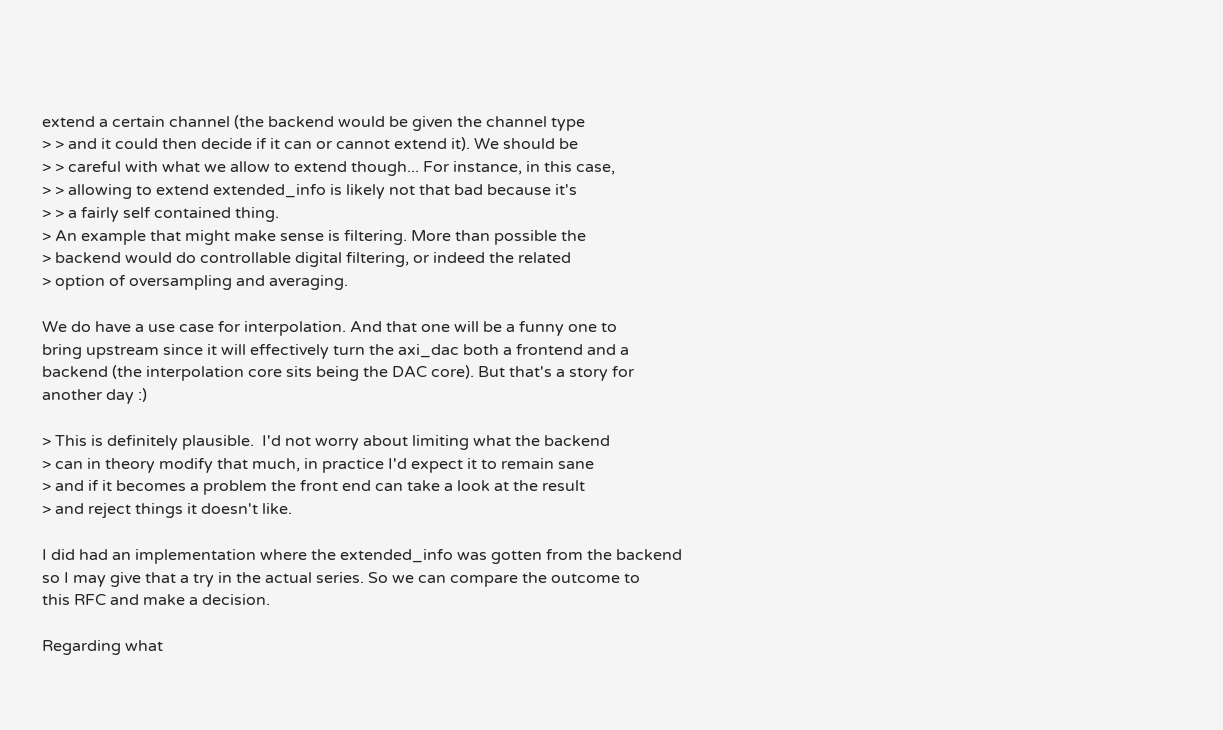extend a certain channel (the backend would be given the channel type
> > and it could then decide if it can or cannot extend it). We should be
> > careful with what we allow to extend though... For instance, in this case,
> > allowing to extend extended_info is likely not that bad because it's
> > a fairly self contained thing.
> An example that might make sense is filtering. More than possible the
> backend would do controllable digital filtering, or indeed the related
> option of oversampling and averaging.

We do have a use case for interpolation. And that one will be a funny one to
bring upstream since it will effectively turn the axi_dac both a frontend and a
backend (the interpolation core sits being the DAC core). But that's a story for
another day :)

> This is definitely plausible.  I'd not worry about limiting what the backend
> can in theory modify that much, in practice I'd expect it to remain sane
> and if it becomes a problem the front end can take a look at the result
> and reject things it doesn't like.

I did had an implementation where the extended_info was gotten from the backend
so I may give that a try in the actual series. So we can compare the outcome to
this RFC and make a decision.

Regarding what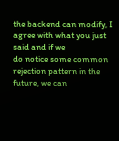the backend can modify, I agree with what you just said and if we
do notice some common rejection pattern in the future, we can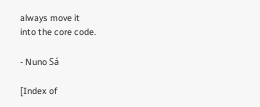always move it
into the core code.

- Nuno Sá

[Index of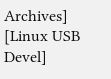Archives]     [Linux USB Devel]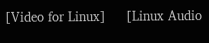[Video for Linux]     [Linux Audio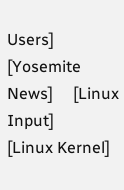Users]     [Yosemite News]     [Linux Input]     [Linux Kernel]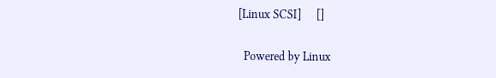[Linux SCSI]     []

  Powered by Linux